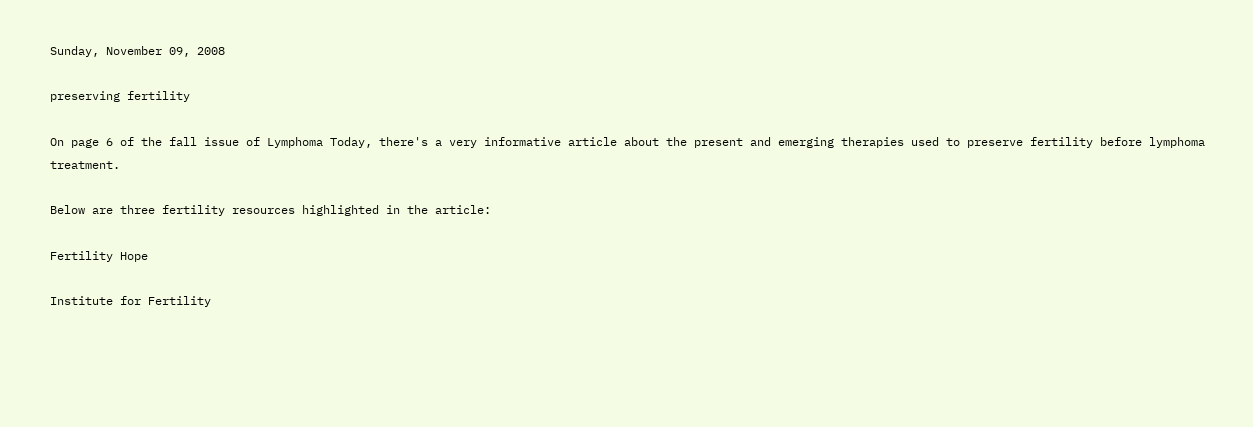Sunday, November 09, 2008

preserving fertility

On page 6 of the fall issue of Lymphoma Today, there's a very informative article about the present and emerging therapies used to preserve fertility before lymphoma treatment.

Below are three fertility resources highlighted in the article:

Fertility Hope

Institute for Fertility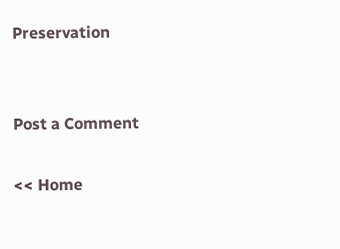Preservation


Post a Comment

<< Home